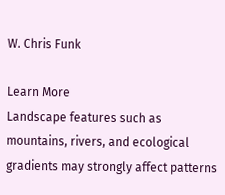W. Chris Funk

Learn More
Landscape features such as mountains, rivers, and ecological gradients may strongly affect patterns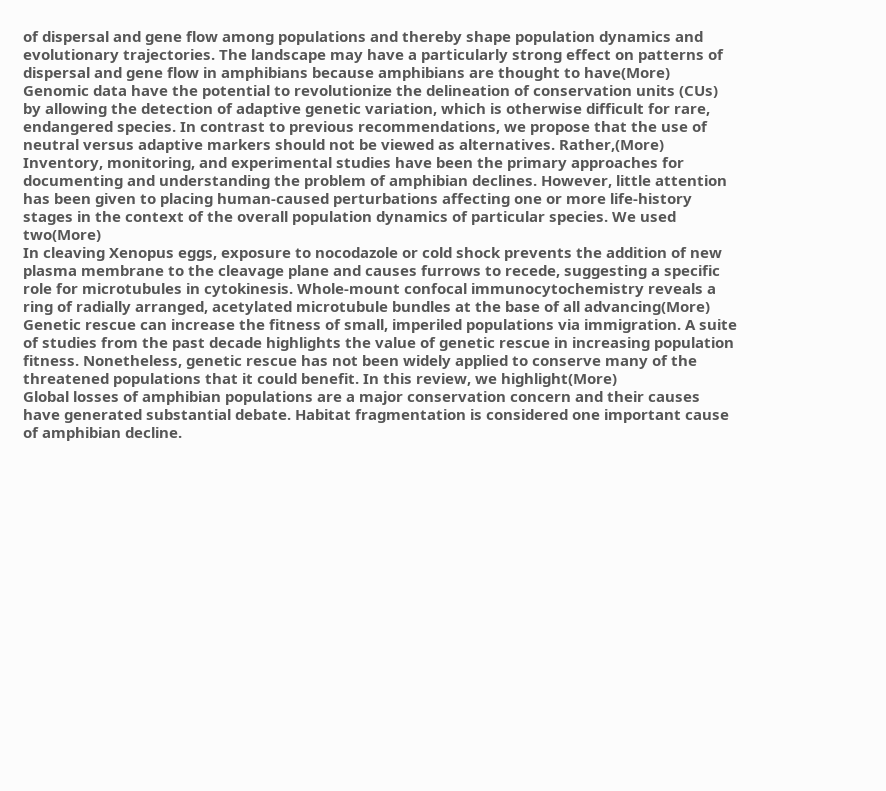of dispersal and gene flow among populations and thereby shape population dynamics and evolutionary trajectories. The landscape may have a particularly strong effect on patterns of dispersal and gene flow in amphibians because amphibians are thought to have(More)
Genomic data have the potential to revolutionize the delineation of conservation units (CUs) by allowing the detection of adaptive genetic variation, which is otherwise difficult for rare, endangered species. In contrast to previous recommendations, we propose that the use of neutral versus adaptive markers should not be viewed as alternatives. Rather,(More)
Inventory, monitoring, and experimental studies have been the primary approaches for documenting and understanding the problem of amphibian declines. However, little attention has been given to placing human-caused perturbations affecting one or more life-history stages in the context of the overall population dynamics of particular species. We used two(More)
In cleaving Xenopus eggs, exposure to nocodazole or cold shock prevents the addition of new plasma membrane to the cleavage plane and causes furrows to recede, suggesting a specific role for microtubules in cytokinesis. Whole-mount confocal immunocytochemistry reveals a ring of radially arranged, acetylated microtubule bundles at the base of all advancing(More)
Genetic rescue can increase the fitness of small, imperiled populations via immigration. A suite of studies from the past decade highlights the value of genetic rescue in increasing population fitness. Nonetheless, genetic rescue has not been widely applied to conserve many of the threatened populations that it could benefit. In this review, we highlight(More)
Global losses of amphibian populations are a major conservation concern and their causes have generated substantial debate. Habitat fragmentation is considered one important cause of amphibian decline.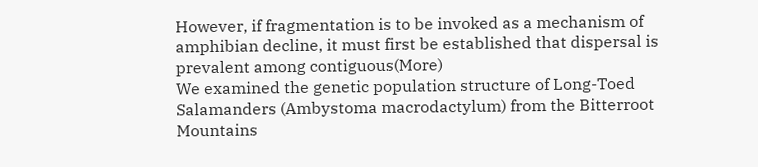However, if fragmentation is to be invoked as a mechanism of amphibian decline, it must first be established that dispersal is prevalent among contiguous(More)
We examined the genetic population structure of Long-Toed Salamanders (Ambystoma macrodactylum) from the Bitterroot Mountains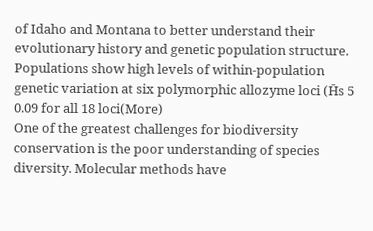of Idaho and Montana to better understand their evolutionary history and genetic population structure. Populations show high levels of within-population genetic variation at six polymorphic allozyme loci (H̄s 5 0.09 for all 18 loci(More)
One of the greatest challenges for biodiversity conservation is the poor understanding of species diversity. Molecular methods have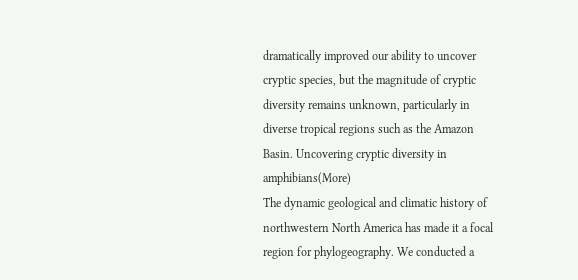dramatically improved our ability to uncover cryptic species, but the magnitude of cryptic diversity remains unknown, particularly in diverse tropical regions such as the Amazon Basin. Uncovering cryptic diversity in amphibians(More)
The dynamic geological and climatic history of northwestern North America has made it a focal region for phylogeography. We conducted a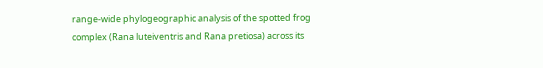range-wide phylogeographic analysis of the spotted frog complex (Rana luteiventris and Rana pretiosa) across its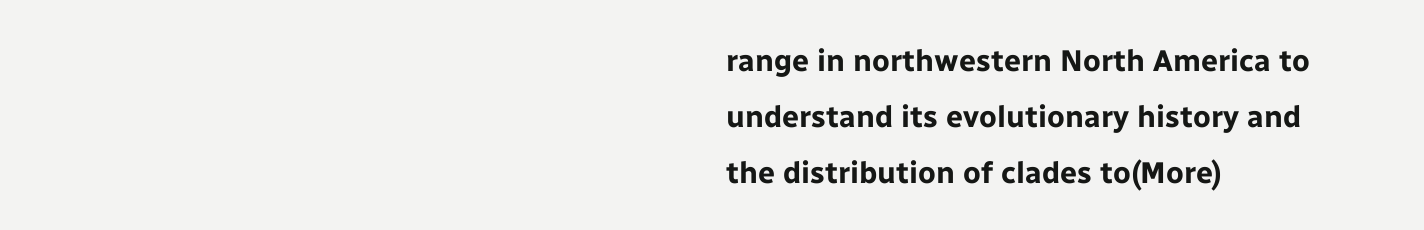range in northwestern North America to understand its evolutionary history and the distribution of clades to(More)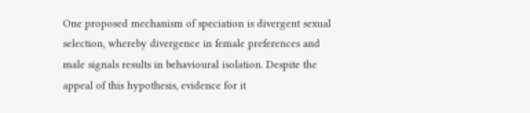One proposed mechanism of speciation is divergent sexual selection, whereby divergence in female preferences and male signals results in behavioural isolation. Despite the appeal of this hypothesis, evidence for it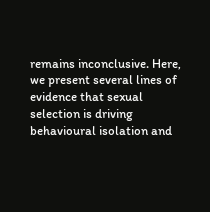remains inconclusive. Here, we present several lines of evidence that sexual selection is driving behavioural isolation and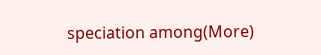speciation among(More)